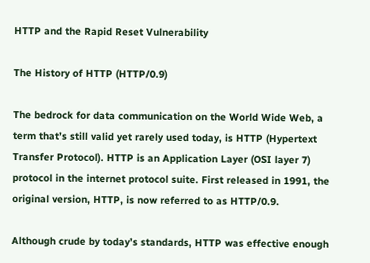HTTP and the Rapid Reset Vulnerability

The History of HTTP (HTTP/0.9)

The bedrock for data communication on the World Wide Web, a term that’s still valid yet rarely used today, is HTTP (Hypertext Transfer Protocol). HTTP is an Application Layer (OSI layer 7) protocol in the internet protocol suite. First released in 1991, the original version, HTTP, is now referred to as HTTP/0.9.

Although crude by today’s standards, HTTP was effective enough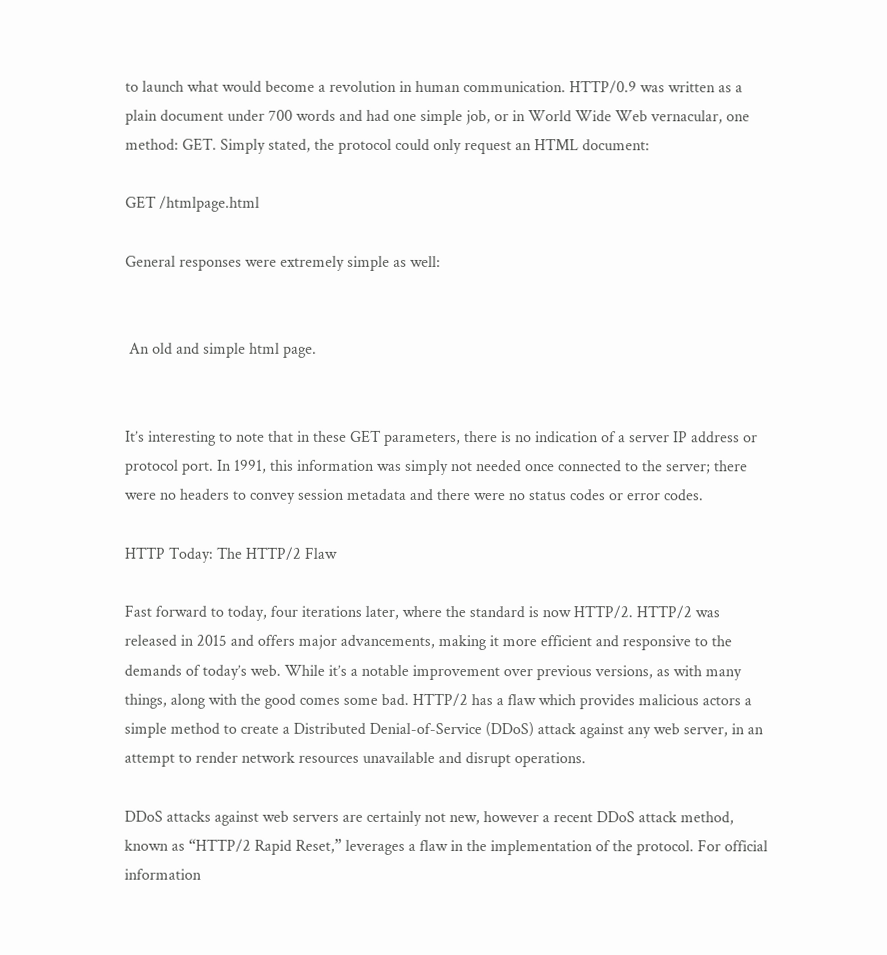to launch what would become a revolution in human communication. HTTP/0.9 was written as a plain document under 700 words and had one simple job, or in World Wide Web vernacular, one method: GET. Simply stated, the protocol could only request an HTML document:

GET /htmlpage.html

General responses were extremely simple as well:


 An old and simple html page.


It’s interesting to note that in these GET parameters, there is no indication of a server IP address or protocol port. In 1991, this information was simply not needed once connected to the server; there were no headers to convey session metadata and there were no status codes or error codes.

HTTP Today: The HTTP/2 Flaw

Fast forward to today, four iterations later, where the standard is now HTTP/2. HTTP/2 was released in 2015 and offers major advancements, making it more efficient and responsive to the demands of today’s web. While it’s a notable improvement over previous versions, as with many things, along with the good comes some bad. HTTP/2 has a flaw which provides malicious actors a simple method to create a Distributed Denial-of-Service (DDoS) attack against any web server, in an attempt to render network resources unavailable and disrupt operations.

DDoS attacks against web servers are certainly not new, however a recent DDoS attack method, known as “HTTP/2 Rapid Reset,” leverages a flaw in the implementation of the protocol. For official information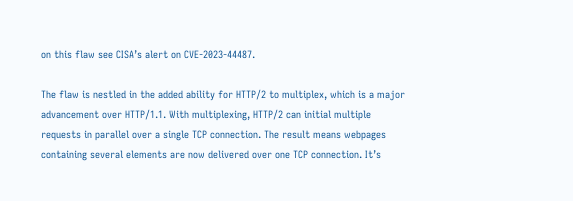on this flaw see CISA’s alert on CVE-2023-44487.

The flaw is nestled in the added ability for HTTP/2 to multiplex, which is a major advancement over HTTP/1.1. With multiplexing, HTTP/2 can initial multiple requests in parallel over a single TCP connection. The result means webpages containing several elements are now delivered over one TCP connection. It’s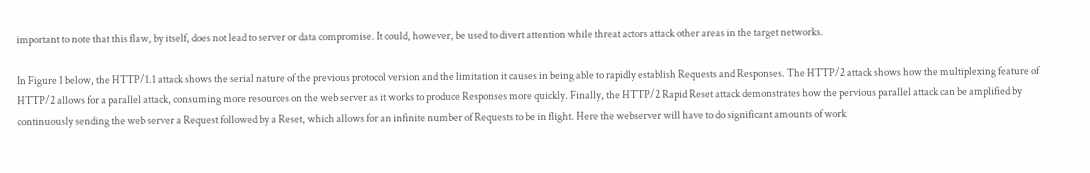important to note that this flaw, by itself, does not lead to server or data compromise. It could, however, be used to divert attention while threat actors attack other areas in the target networks.

In Figure 1 below, the HTTP/1.1 attack shows the serial nature of the previous protocol version and the limitation it causes in being able to rapidly establish Requests and Responses. The HTTP/2 attack shows how the multiplexing feature of HTTP/2 allows for a parallel attack, consuming more resources on the web server as it works to produce Responses more quickly. Finally, the HTTP/2 Rapid Reset attack demonstrates how the pervious parallel attack can be amplified by continuously sending the web server a Request followed by a Reset, which allows for an infinite number of Requests to be in flight. Here the webserver will have to do significant amounts of work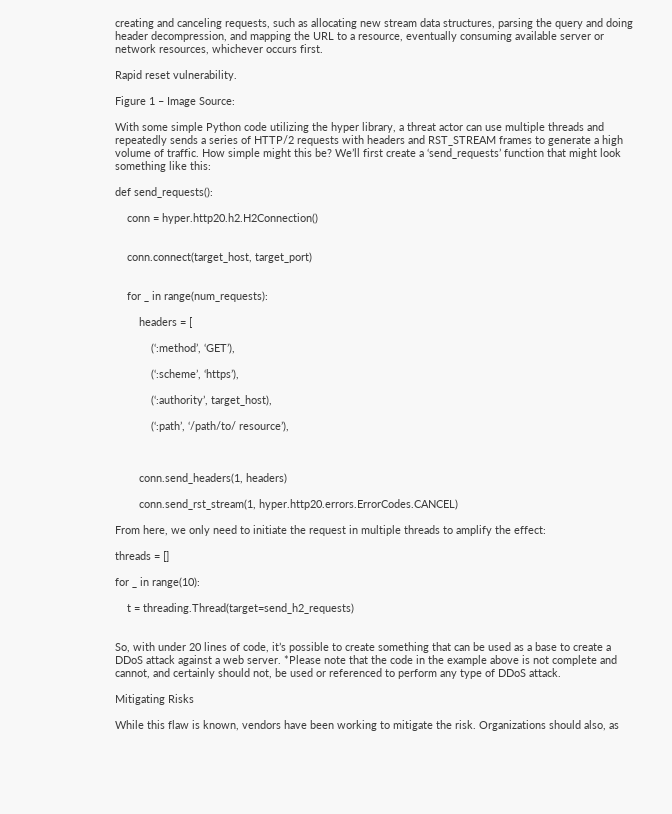creating and canceling requests, such as allocating new stream data structures, parsing the query and doing header decompression, and mapping the URL to a resource, eventually consuming available server or network resources, whichever occurs first.

Rapid reset vulnerability.

Figure 1 – Image Source:

With some simple Python code utilizing the hyper library, a threat actor can use multiple threads and repeatedly sends a series of HTTP/2 requests with headers and RST_STREAM frames to generate a high volume of traffic. How simple might this be? We’ll first create a ‘send_requests’ function that might look something like this:

def send_requests():

    conn = hyper.http20.h2.H2Connection()


    conn.connect(target_host, target_port)


    for _ in range(num_requests):

        headers = [

            (‘:method’, ‘GET’),

            (‘:scheme’, ‘https’),

            (‘:authority’, target_host),

            (‘:path’, ‘/path/to/ resource’),



        conn.send_headers(1, headers)

        conn.send_rst_stream(1, hyper.http20.errors.ErrorCodes.CANCEL)

From here, we only need to initiate the request in multiple threads to amplify the effect:

threads = []

for _ in range(10):

    t = threading.Thread(target=send_h2_requests)


So, with under 20 lines of code, it’s possible to create something that can be used as a base to create a DDoS attack against a web server. *Please note that the code in the example above is not complete and cannot, and certainly should not, be used or referenced to perform any type of DDoS attack.

Mitigating Risks

While this flaw is known, vendors have been working to mitigate the risk. Organizations should also, as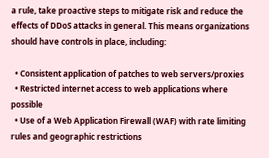a rule, take proactive steps to mitigate risk and reduce the effects of DDoS attacks in general. This means organizations should have controls in place, including:

  • Consistent application of patches to web servers/proxies
  • Restricted internet access to web applications where possible
  • Use of a Web Application Firewall (WAF) with rate limiting rules and geographic restrictions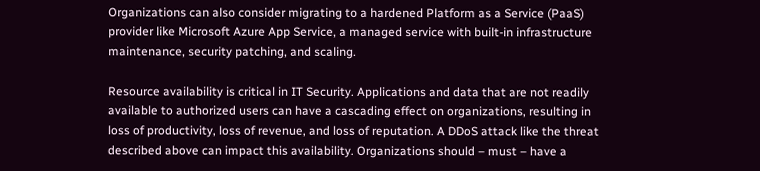Organizations can also consider migrating to a hardened Platform as a Service (PaaS) provider like Microsoft Azure App Service, a managed service with built-in infrastructure maintenance, security patching, and scaling.

Resource availability is critical in IT Security. Applications and data that are not readily available to authorized users can have a cascading effect on organizations, resulting in loss of productivity, loss of revenue, and loss of reputation. A DDoS attack like the threat described above can impact this availability. Organizations should – must – have a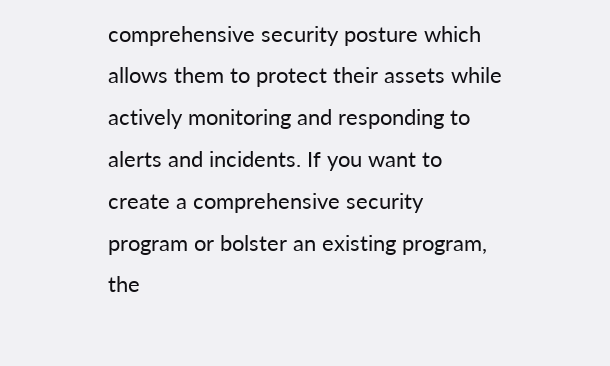comprehensive security posture which allows them to protect their assets while actively monitoring and responding to alerts and incidents. If you want to create a comprehensive security program or bolster an existing program, the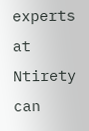experts at Ntirety can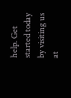help. Get started today by visiting us at